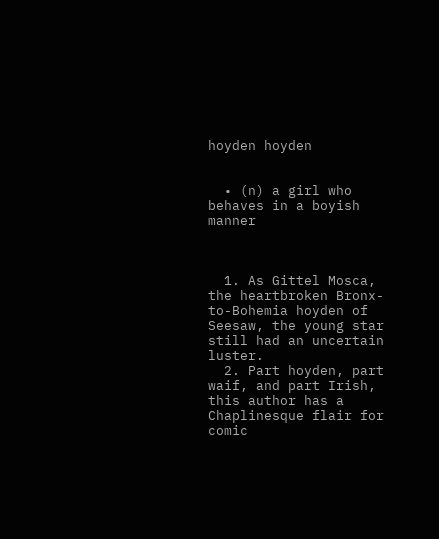hoyden hoyden


  • (n) a girl who behaves in a boyish manner



  1. As Gittel Mosca, the heartbroken Bronx-to-Bohemia hoyden of Seesaw, the young star still had an uncertain luster.
  2. Part hoyden, part waif, and part Irish, this author has a Chaplinesque flair for comic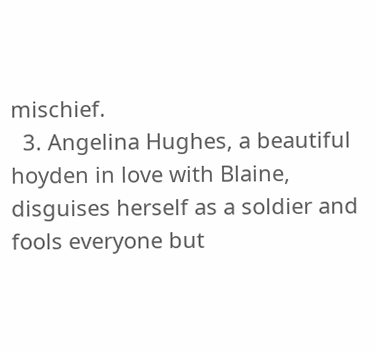mischief.
  3. Angelina Hughes, a beautiful hoyden in love with Blaine, disguises herself as a soldier and fools everyone but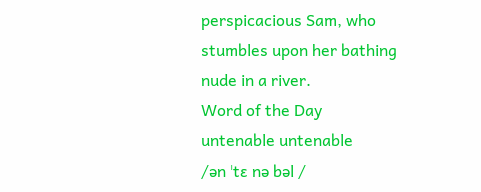perspicacious Sam, who stumbles upon her bathing nude in a river.
Word of the Day
untenable untenable
/ən ˈtɛ nə bəl /